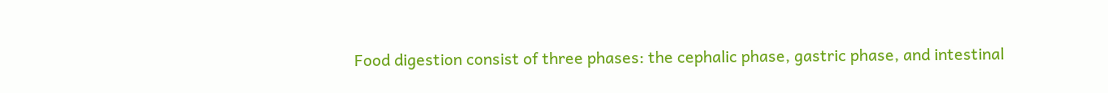Food digestion consist of three phases: the cephalic phase, gastric phase, and intestinal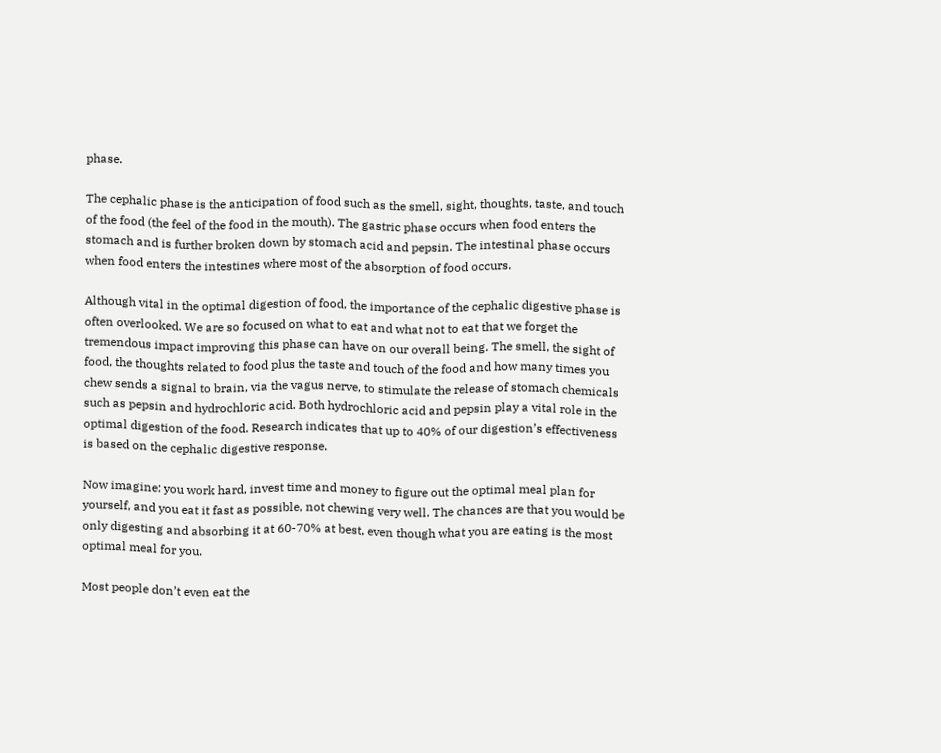phase.

The cephalic phase is the anticipation of food such as the smell, sight, thoughts, taste, and touch of the food (the feel of the food in the mouth). The gastric phase occurs when food enters the stomach and is further broken down by stomach acid and pepsin. The intestinal phase occurs when food enters the intestines where most of the absorption of food occurs.

Although vital in the optimal digestion of food, the importance of the cephalic digestive phase is often overlooked. We are so focused on what to eat and what not to eat that we forget the tremendous impact improving this phase can have on our overall being. The smell, the sight of food, the thoughts related to food plus the taste and touch of the food and how many times you chew sends a signal to brain, via the vagus nerve, to stimulate the release of stomach chemicals such as pepsin and hydrochloric acid. Both hydrochloric acid and pepsin play a vital role in the optimal digestion of the food. Research indicates that up to 40% of our digestion’s effectiveness is based on the cephalic digestive response.

Now imagine: you work hard, invest time and money to figure out the optimal meal plan for yourself, and you eat it fast as possible, not chewing very well. The chances are that you would be only digesting and absorbing it at 60-70% at best, even though what you are eating is the most optimal meal for you.

Most people don’t even eat the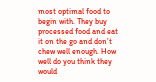most optimal food to begin with. They buy processed food and eat it on the go and don’t chew well enough. How well do you think they would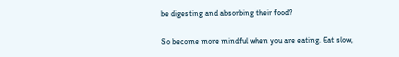be digesting and absorbing their food?

So become more mindful when you are eating. Eat slow,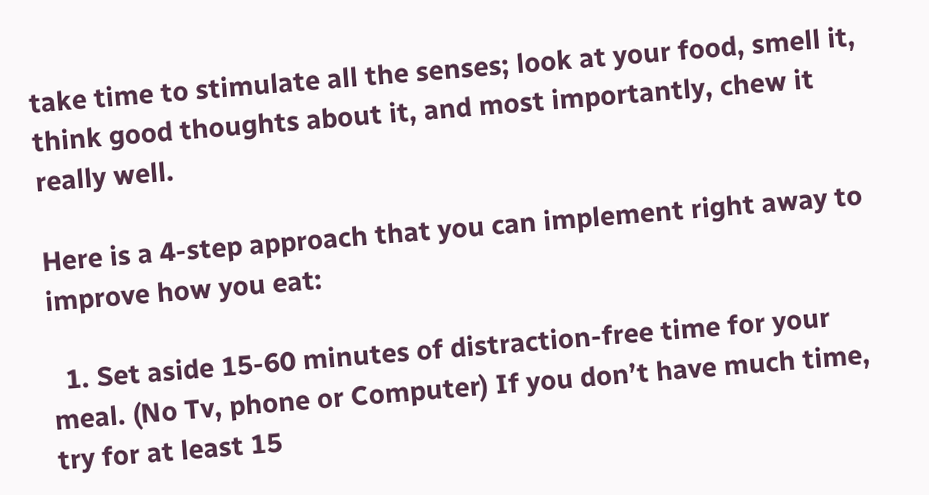take time to stimulate all the senses; look at your food, smell it, think good thoughts about it, and most importantly, chew it really well.

Here is a 4-step approach that you can implement right away to improve how you eat:

  1. Set aside 15-60 minutes of distraction-free time for your meal. (No Tv, phone or Computer) If you don’t have much time, try for at least 15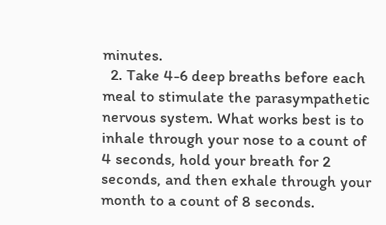minutes.
  2. Take 4-6 deep breaths before each meal to stimulate the parasympathetic nervous system. What works best is to inhale through your nose to a count of 4 seconds, hold your breath for 2 seconds, and then exhale through your month to a count of 8 seconds.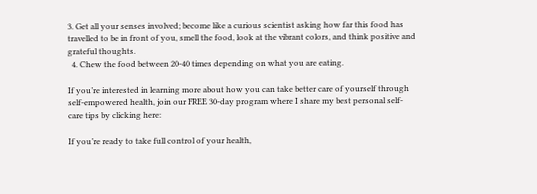3. Get all your senses involved; become like a curious scientist asking how far this food has travelled to be in front of you, smell the food, look at the vibrant colors, and think positive and grateful thoughts.
  4. Chew the food between 20-40 times depending on what you are eating.

If you’re interested in learning more about how you can take better care of yourself through self-empowered health, join our FREE 30-day program where I share my best personal self-care tips by clicking here:

If you’re ready to take full control of your health,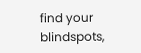find your blindspots,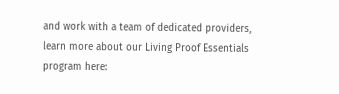and work with a team of dedicated providers, learn more about our Living Proof Essentials program here: